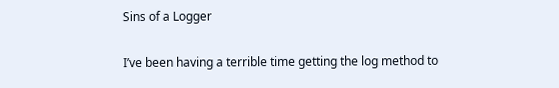Sins of a Logger

I’ve been having a terrible time getting the log method to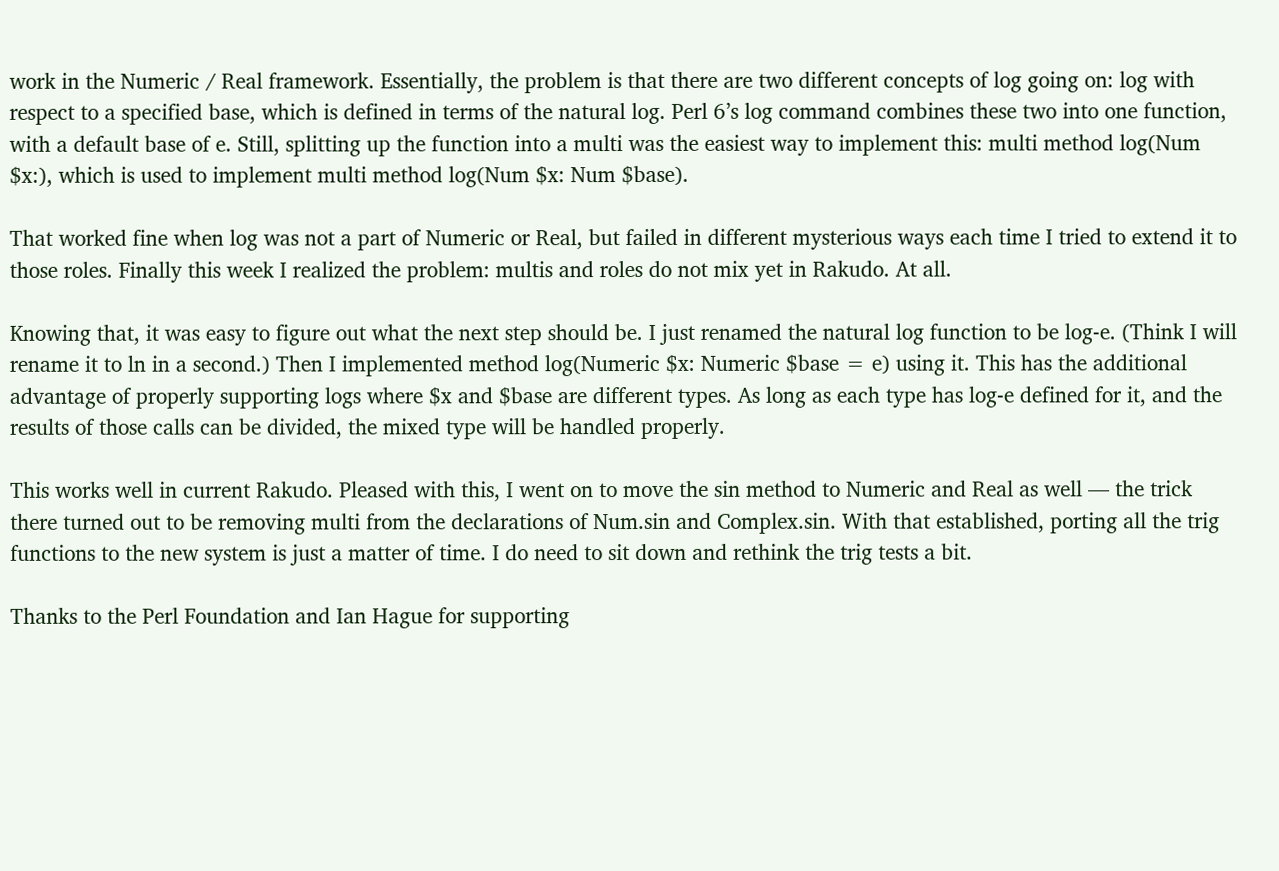work in the Numeric / Real framework. Essentially, the problem is that there are two different concepts of log going on: log with respect to a specified base, which is defined in terms of the natural log. Perl 6’s log command combines these two into one function, with a default base of e. Still, splitting up the function into a multi was the easiest way to implement this: multi method log(Num $x:), which is used to implement multi method log(Num $x: Num $base).

That worked fine when log was not a part of Numeric or Real, but failed in different mysterious ways each time I tried to extend it to those roles. Finally this week I realized the problem: multis and roles do not mix yet in Rakudo. At all.

Knowing that, it was easy to figure out what the next step should be. I just renamed the natural log function to be log-e. (Think I will rename it to ln in a second.) Then I implemented method log(Numeric $x: Numeric $base = e) using it. This has the additional advantage of properly supporting logs where $x and $base are different types. As long as each type has log-e defined for it, and the results of those calls can be divided, the mixed type will be handled properly.

This works well in current Rakudo. Pleased with this, I went on to move the sin method to Numeric and Real as well — the trick there turned out to be removing multi from the declarations of Num.sin and Complex.sin. With that established, porting all the trig functions to the new system is just a matter of time. I do need to sit down and rethink the trig tests a bit.

Thanks to the Perl Foundation and Ian Hague for supporting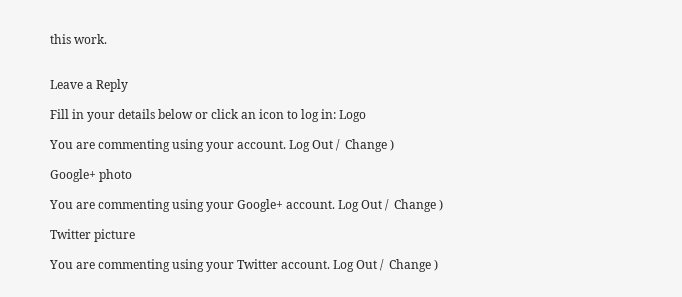this work.


Leave a Reply

Fill in your details below or click an icon to log in: Logo

You are commenting using your account. Log Out /  Change )

Google+ photo

You are commenting using your Google+ account. Log Out /  Change )

Twitter picture

You are commenting using your Twitter account. Log Out /  Change )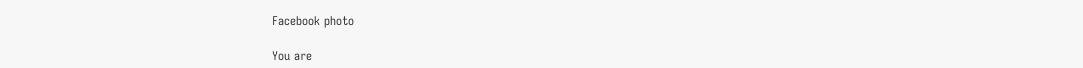Facebook photo

You are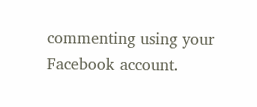commenting using your Facebook account.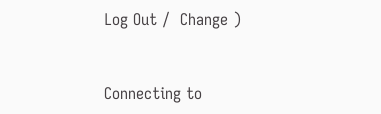Log Out /  Change )


Connecting to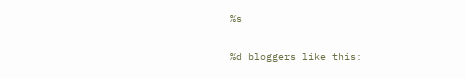%s

%d bloggers like this: